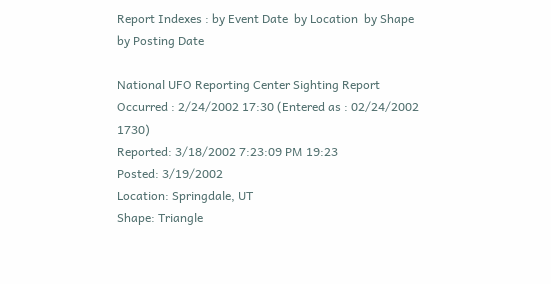Report Indexes : by Event Date  by Location  by Shape  by Posting Date

National UFO Reporting Center Sighting Report
Occurred : 2/24/2002 17:30 (Entered as : 02/24/2002 1730)
Reported: 3/18/2002 7:23:09 PM 19:23
Posted: 3/19/2002
Location: Springdale, UT
Shape: Triangle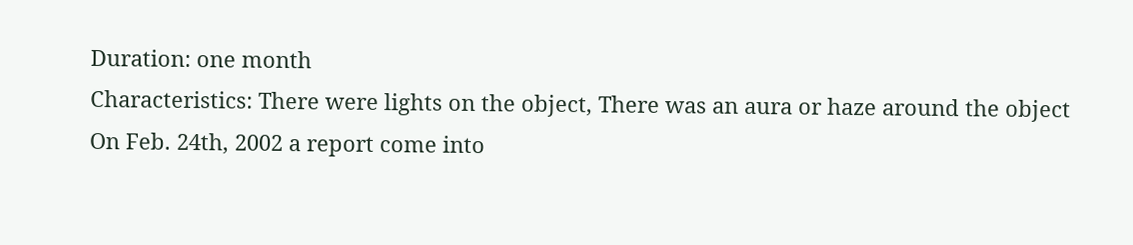Duration: one month
Characteristics: There were lights on the object, There was an aura or haze around the object
On Feb. 24th, 2002 a report come into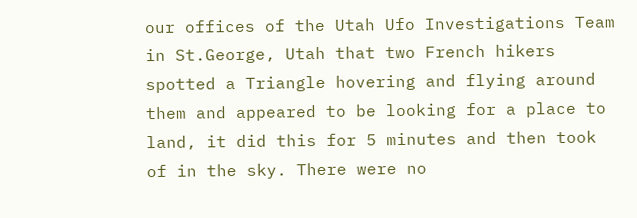our offices of the Utah Ufo Investigations Team in St.George, Utah that two French hikers spotted a Triangle hovering and flying around them and appeared to be looking for a place to land, it did this for 5 minutes and then took of in the sky. There were no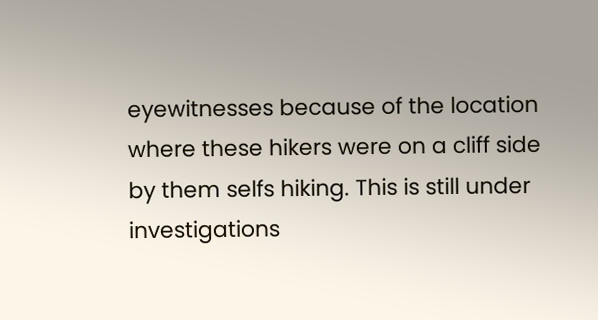eyewitnesses because of the location where these hikers were on a cliff side by them selfs hiking. This is still under investigations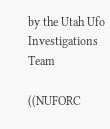by the Utah Ufo Investigations Team

((NUFORC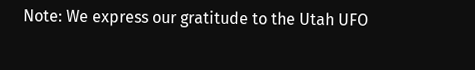Note: We express our gratitude to the Utah UFO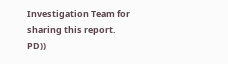Investigation Team for sharing this report. PD))